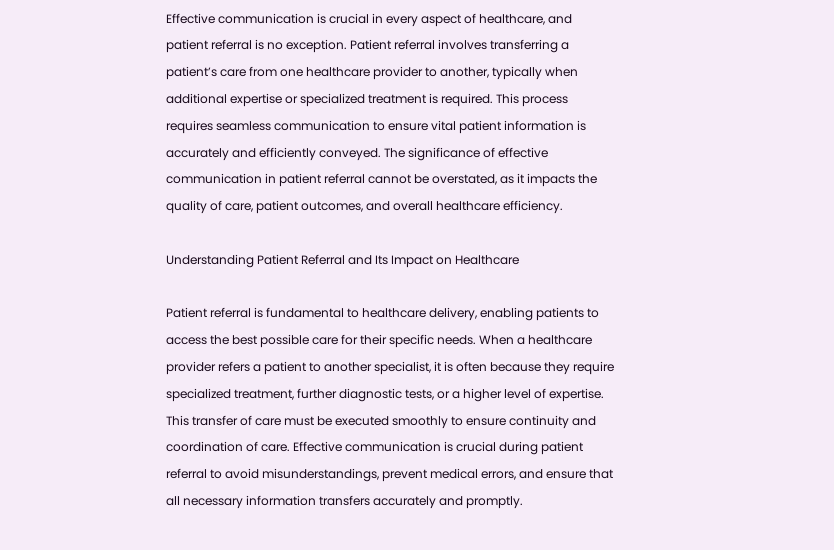Effective communication is crucial in every aspect of healthcare, and patient referral is no exception. Patient referral involves transferring a patient’s care from one healthcare provider to another, typically when additional expertise or specialized treatment is required. This process requires seamless communication to ensure vital patient information is accurately and efficiently conveyed. The significance of effective communication in patient referral cannot be overstated, as it impacts the quality of care, patient outcomes, and overall healthcare efficiency.

Understanding Patient Referral and Its Impact on Healthcare

Patient referral is fundamental to healthcare delivery, enabling patients to access the best possible care for their specific needs. When a healthcare provider refers a patient to another specialist, it is often because they require specialized treatment, further diagnostic tests, or a higher level of expertise. This transfer of care must be executed smoothly to ensure continuity and coordination of care. Effective communication is crucial during patient referral to avoid misunderstandings, prevent medical errors, and ensure that all necessary information transfers accurately and promptly.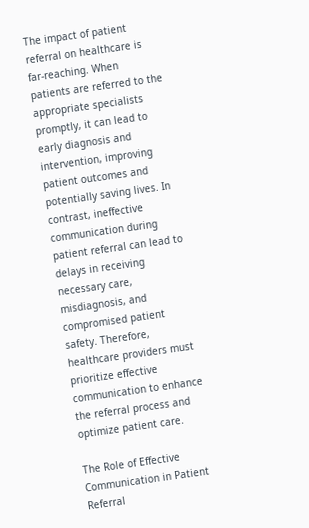The impact of patient referral on healthcare is far-reaching. When patients are referred to the appropriate specialists promptly, it can lead to early diagnosis and intervention, improving patient outcomes and potentially saving lives. In contrast, ineffective communication during patient referral can lead to delays in receiving necessary care, misdiagnosis, and compromised patient safety. Therefore, healthcare providers must prioritize effective communication to enhance the referral process and optimize patient care.

The Role of Effective Communication in Patient Referral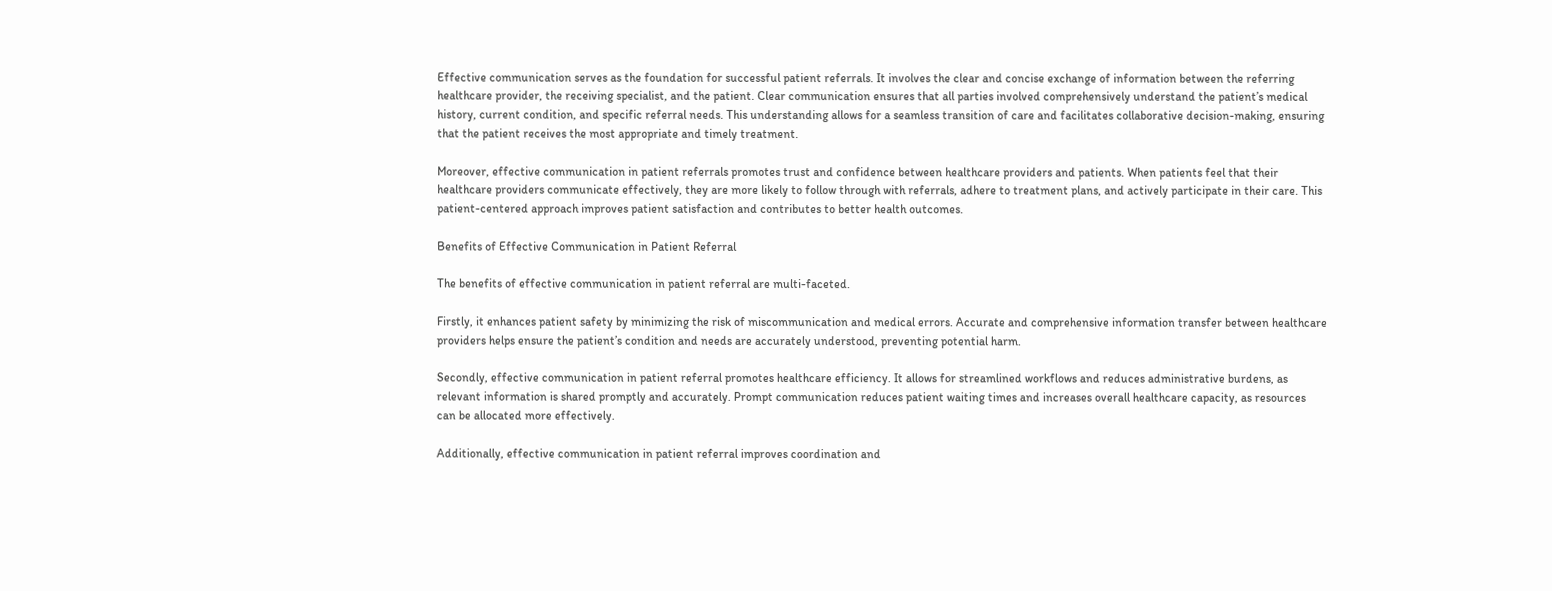Effective communication serves as the foundation for successful patient referrals. It involves the clear and concise exchange of information between the referring healthcare provider, the receiving specialist, and the patient. Clear communication ensures that all parties involved comprehensively understand the patient’s medical history, current condition, and specific referral needs. This understanding allows for a seamless transition of care and facilitates collaborative decision-making, ensuring that the patient receives the most appropriate and timely treatment.

Moreover, effective communication in patient referrals promotes trust and confidence between healthcare providers and patients. When patients feel that their healthcare providers communicate effectively, they are more likely to follow through with referrals, adhere to treatment plans, and actively participate in their care. This patient-centered approach improves patient satisfaction and contributes to better health outcomes.

Benefits of Effective Communication in Patient Referral

The benefits of effective communication in patient referral are multi-faceted.

Firstly, it enhances patient safety by minimizing the risk of miscommunication and medical errors. Accurate and comprehensive information transfer between healthcare providers helps ensure the patient’s condition and needs are accurately understood, preventing potential harm.

Secondly, effective communication in patient referral promotes healthcare efficiency. It allows for streamlined workflows and reduces administrative burdens, as relevant information is shared promptly and accurately. Prompt communication reduces patient waiting times and increases overall healthcare capacity, as resources can be allocated more effectively.

Additionally, effective communication in patient referral improves coordination and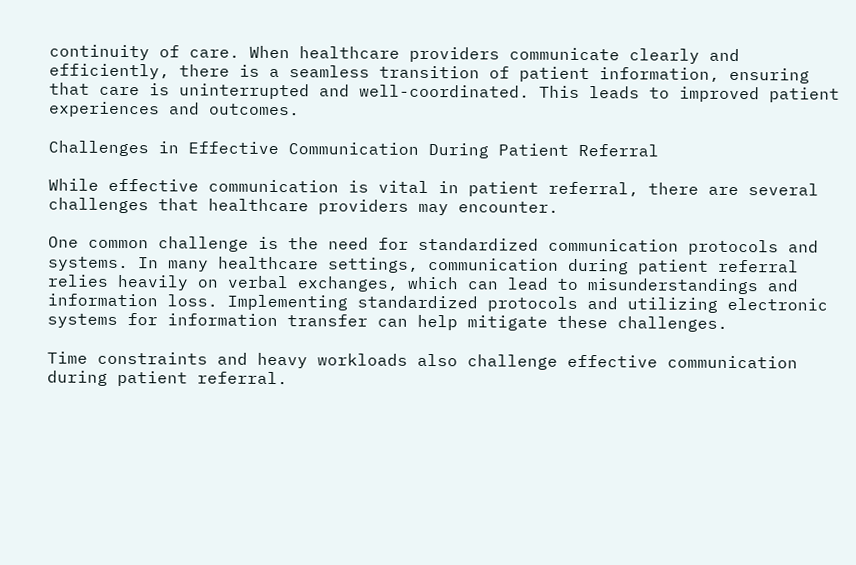continuity of care. When healthcare providers communicate clearly and efficiently, there is a seamless transition of patient information, ensuring that care is uninterrupted and well-coordinated. This leads to improved patient experiences and outcomes.

Challenges in Effective Communication During Patient Referral

While effective communication is vital in patient referral, there are several challenges that healthcare providers may encounter.

One common challenge is the need for standardized communication protocols and systems. In many healthcare settings, communication during patient referral relies heavily on verbal exchanges, which can lead to misunderstandings and information loss. Implementing standardized protocols and utilizing electronic systems for information transfer can help mitigate these challenges.

Time constraints and heavy workloads also challenge effective communication during patient referral.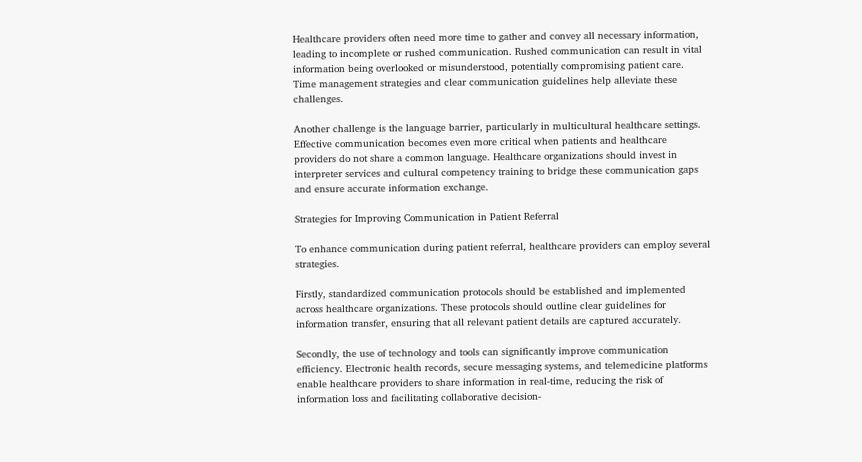Healthcare providers often need more time to gather and convey all necessary information, leading to incomplete or rushed communication. Rushed communication can result in vital information being overlooked or misunderstood, potentially compromising patient care. Time management strategies and clear communication guidelines help alleviate these challenges.

Another challenge is the language barrier, particularly in multicultural healthcare settings. Effective communication becomes even more critical when patients and healthcare providers do not share a common language. Healthcare organizations should invest in interpreter services and cultural competency training to bridge these communication gaps and ensure accurate information exchange.

Strategies for Improving Communication in Patient Referral

To enhance communication during patient referral, healthcare providers can employ several strategies.

Firstly, standardized communication protocols should be established and implemented across healthcare organizations. These protocols should outline clear guidelines for information transfer, ensuring that all relevant patient details are captured accurately.

Secondly, the use of technology and tools can significantly improve communication efficiency. Electronic health records, secure messaging systems, and telemedicine platforms enable healthcare providers to share information in real-time, reducing the risk of information loss and facilitating collaborative decision-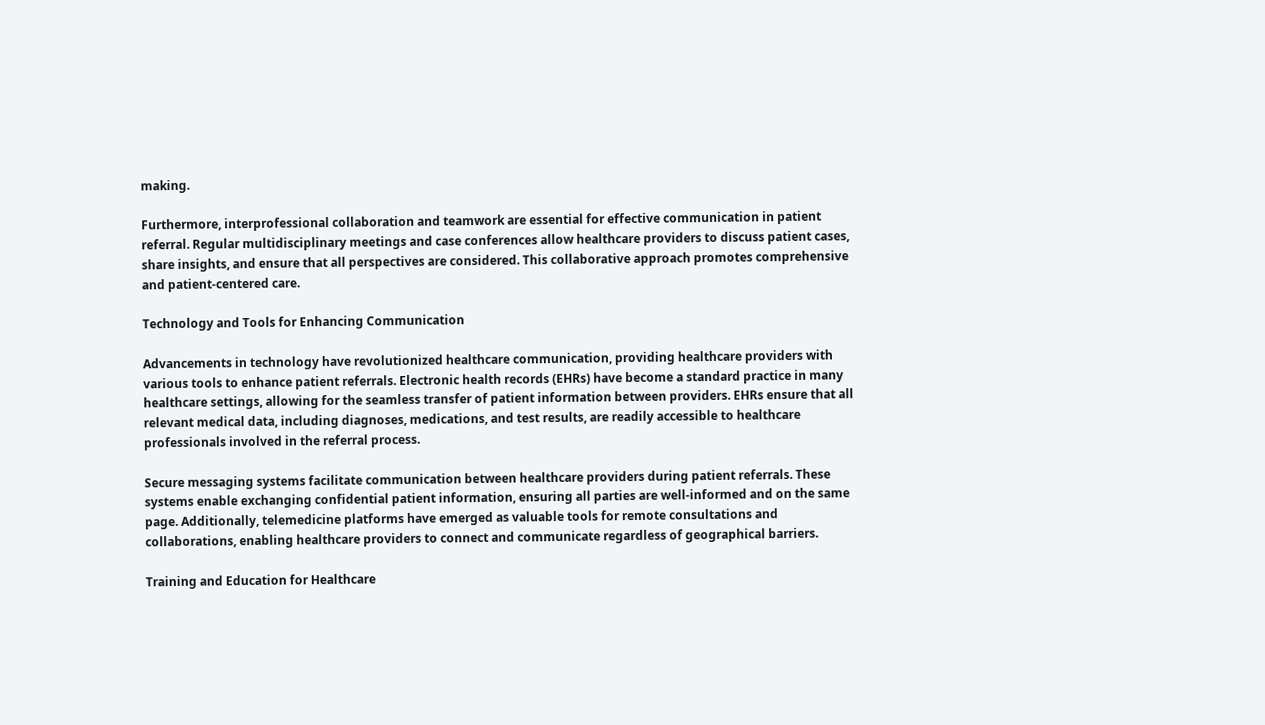making.

Furthermore, interprofessional collaboration and teamwork are essential for effective communication in patient referral. Regular multidisciplinary meetings and case conferences allow healthcare providers to discuss patient cases, share insights, and ensure that all perspectives are considered. This collaborative approach promotes comprehensive and patient-centered care.

Technology and Tools for Enhancing Communication

Advancements in technology have revolutionized healthcare communication, providing healthcare providers with various tools to enhance patient referrals. Electronic health records (EHRs) have become a standard practice in many healthcare settings, allowing for the seamless transfer of patient information between providers. EHRs ensure that all relevant medical data, including diagnoses, medications, and test results, are readily accessible to healthcare professionals involved in the referral process.

Secure messaging systems facilitate communication between healthcare providers during patient referrals. These systems enable exchanging confidential patient information, ensuring all parties are well-informed and on the same page. Additionally, telemedicine platforms have emerged as valuable tools for remote consultations and collaborations, enabling healthcare providers to connect and communicate regardless of geographical barriers.

Training and Education for Healthcare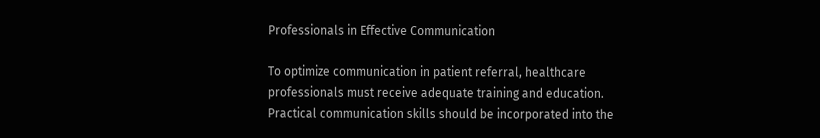Professionals in Effective Communication

To optimize communication in patient referral, healthcare professionals must receive adequate training and education. Practical communication skills should be incorporated into the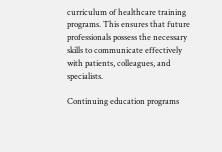curriculum of healthcare training programs. This ensures that future professionals possess the necessary skills to communicate effectively with patients, colleagues, and specialists.

Continuing education programs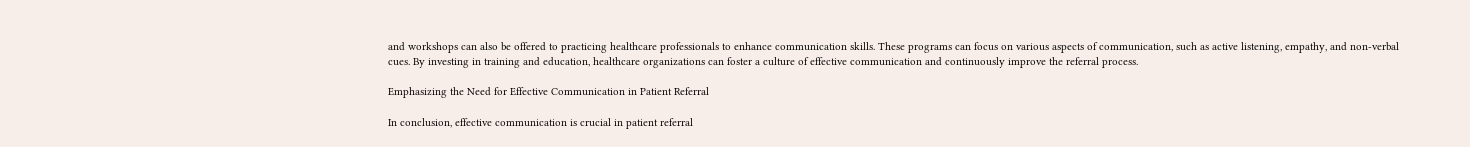and workshops can also be offered to practicing healthcare professionals to enhance communication skills. These programs can focus on various aspects of communication, such as active listening, empathy, and non-verbal cues. By investing in training and education, healthcare organizations can foster a culture of effective communication and continuously improve the referral process.

Emphasizing the Need for Effective Communication in Patient Referral

In conclusion, effective communication is crucial in patient referral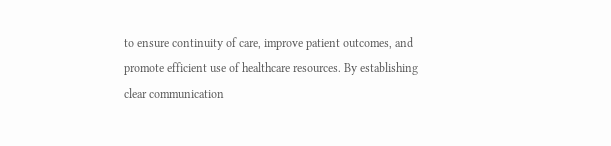to ensure continuity of care, improve patient outcomes, and promote efficient use of healthcare resources. By establishing clear communication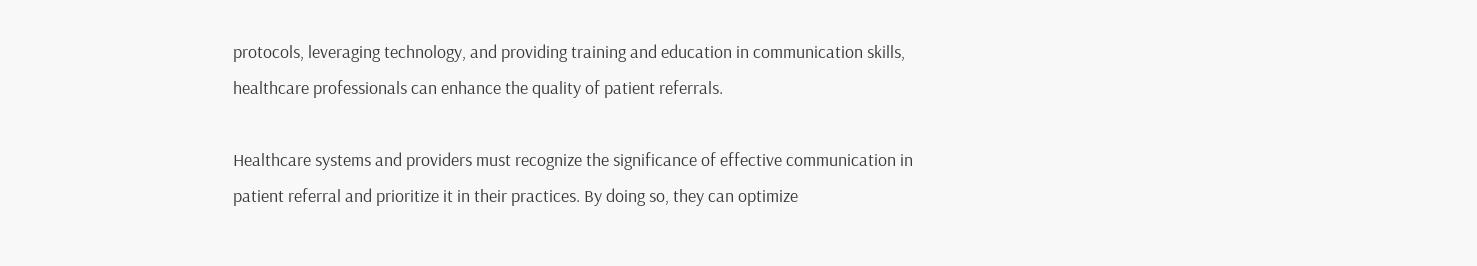protocols, leveraging technology, and providing training and education in communication skills, healthcare professionals can enhance the quality of patient referrals.

Healthcare systems and providers must recognize the significance of effective communication in patient referral and prioritize it in their practices. By doing so, they can optimize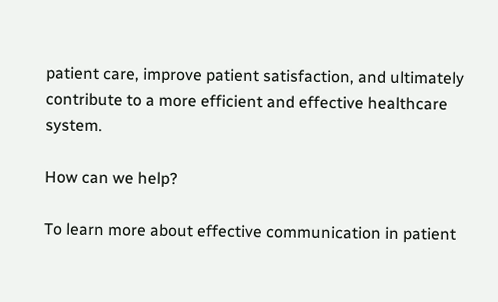patient care, improve patient satisfaction, and ultimately contribute to a more efficient and effective healthcare system.

How can we help?

To learn more about effective communication in patient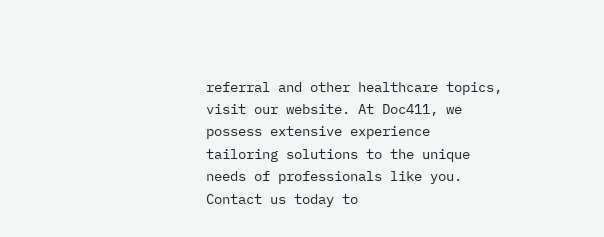referral and other healthcare topics, visit our website. At Doc411, we possess extensive experience tailoring solutions to the unique needs of professionals like you. Contact us today to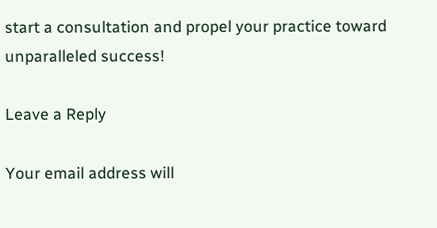start a consultation and propel your practice toward unparalleled success!

Leave a Reply

Your email address will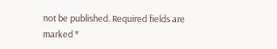not be published. Required fields are marked *